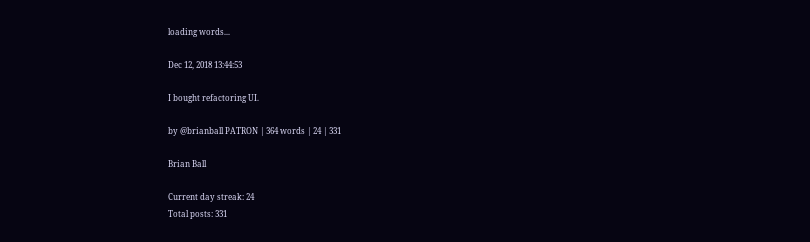loading words...

Dec 12, 2018 13:44:53

I bought refactoring UI.

by @brianball PATRON | 364 words | 24 | 331

Brian Ball

Current day streak: 24
Total posts: 331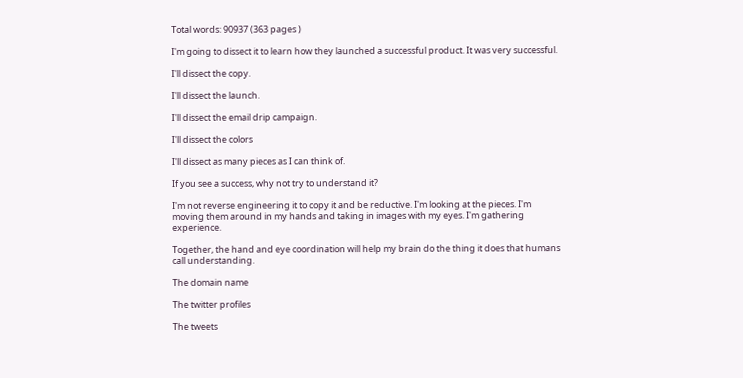Total words: 90937 (363 pages )

I'm going to dissect it to learn how they launched a successful product. It was very successful.

I'll dissect the copy.

I'll dissect the launch.

I'll dissect the email drip campaign.

I'll dissect the colors

I'll dissect as many pieces as I can think of.

If you see a success, why not try to understand it?

I'm not reverse engineering it to copy it and be reductive. I'm looking at the pieces. I'm moving them around in my hands and taking in images with my eyes. I'm gathering experience.

Together, the hand and eye coordination will help my brain do the thing it does that humans call understanding.

The domain name

The twitter profiles

The tweets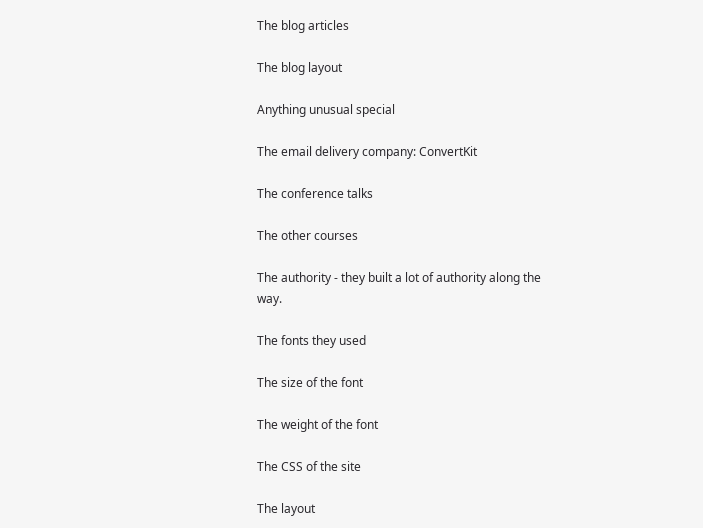The blog articles

The blog layout

Anything unusual special

The email delivery company: ConvertKit

The conference talks

The other courses

The authority - they built a lot of authority along the way.

The fonts they used

The size of the font

The weight of the font

The CSS of the site

The layout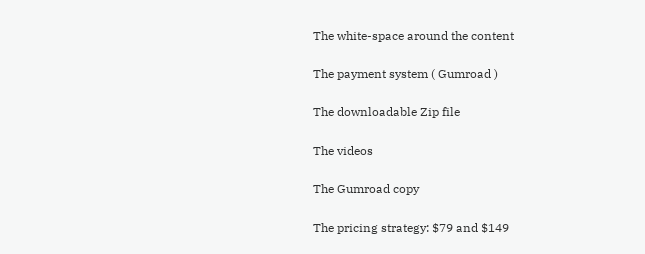The white-space around the content

The payment system ( Gumroad )

The downloadable Zip file

The videos

The Gumroad copy

The pricing strategy: $79 and $149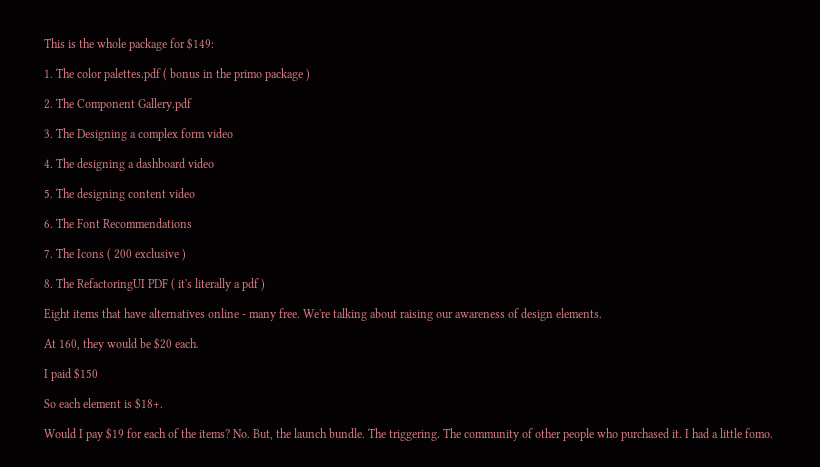This is the whole package for $149:

1. The color palettes.pdf ( bonus in the primo package )

2. The Component Gallery.pdf

3. The Designing a complex form video

4. The designing a dashboard video

5. The designing content video

6. The Font Recommendations

7. The Icons ( 200 exclusive )

8. The RefactoringUI PDF ( it's literally a pdf )

Eight items that have alternatives online - many free. We're talking about raising our awareness of design elements.

At 160, they would be $20 each.

I paid $150

So each element is $18+.

Would I pay $19 for each of the items? No. But, the launch bundle. The triggering. The community of other people who purchased it. I had a little fomo.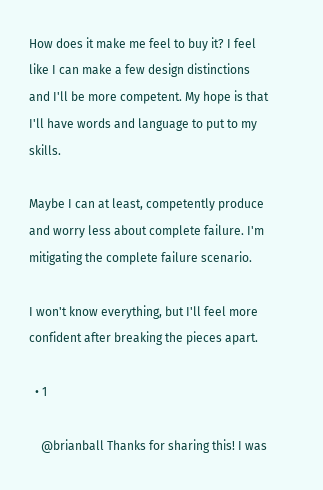How does it make me feel to buy it? I feel like I can make a few design distinctions and I'll be more competent. My hope is that I'll have words and language to put to my skills.

Maybe I can at least, competently produce and worry less about complete failure. I'm mitigating the complete failure scenario.

I won't know everything, but I'll feel more confident after breaking the pieces apart.

  • 1

    @brianball Thanks for sharing this! I was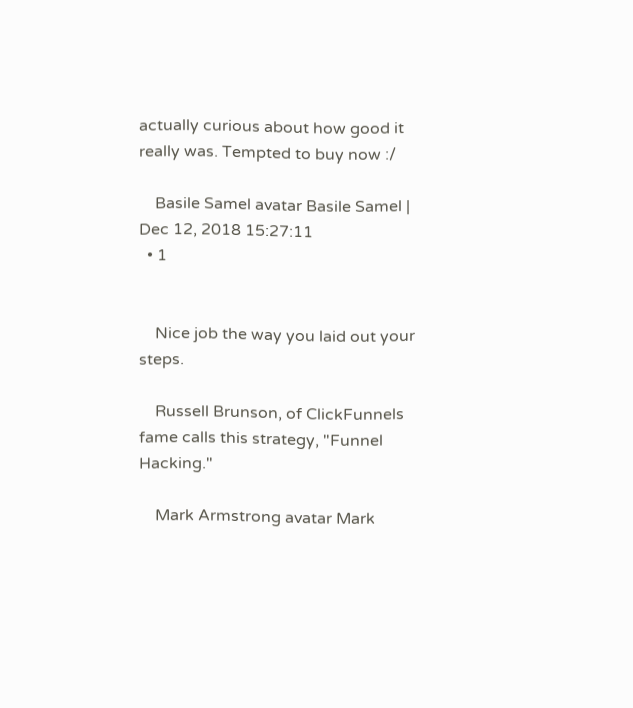actually curious about how good it really was. Tempted to buy now :/

    Basile Samel avatar Basile Samel | Dec 12, 2018 15:27:11
  • 1


    Nice job the way you laid out your steps.

    Russell Brunson, of ClickFunnels fame calls this strategy, "Funnel Hacking."

    Mark Armstrong avatar Mark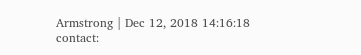Armstrong | Dec 12, 2018 14:16:18
contact: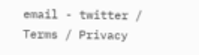email - twitter / Terms / Privacy